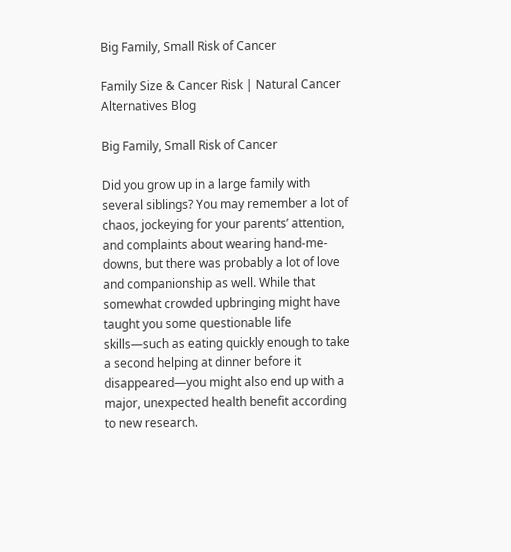Big Family, Small Risk of Cancer

Family Size & Cancer Risk | Natural Cancer Alternatives Blog

Big Family, Small Risk of Cancer

Did you grow up in a large family with several siblings? You may remember a lot of chaos, jockeying for your parents’ attention, and complaints about wearing hand-me-downs, but there was probably a lot of love and companionship as well. While that somewhat crowded upbringing might have taught you some questionable life skills—such as eating quickly enough to take a second helping at dinner before it disappeared—you might also end up with a major, unexpected health benefit according to new research.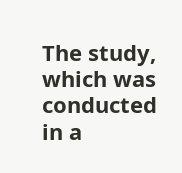The study, which was conducted in a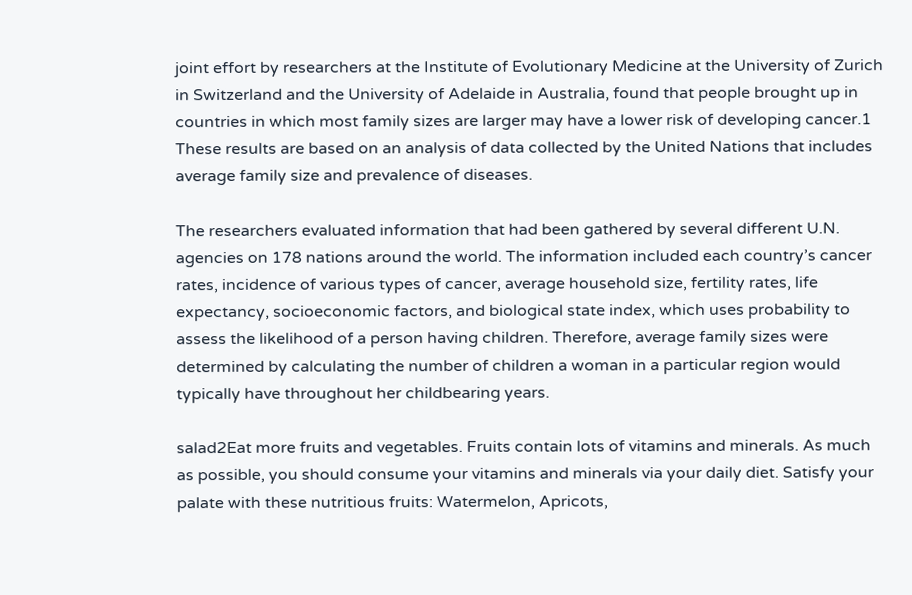joint effort by researchers at the Institute of Evolutionary Medicine at the University of Zurich in Switzerland and the University of Adelaide in Australia, found that people brought up in countries in which most family sizes are larger may have a lower risk of developing cancer.1 These results are based on an analysis of data collected by the United Nations that includes average family size and prevalence of diseases.

The researchers evaluated information that had been gathered by several different U.N. agencies on 178 nations around the world. The information included each country’s cancer rates, incidence of various types of cancer, average household size, fertility rates, life expectancy, socioeconomic factors, and biological state index, which uses probability to assess the likelihood of a person having children. Therefore, average family sizes were determined by calculating the number of children a woman in a particular region would typically have throughout her childbearing years.

salad2Eat more fruits and vegetables. Fruits contain lots of vitamins and minerals. As much as possible, you should consume your vitamins and minerals via your daily diet. Satisfy your palate with these nutritious fruits: Watermelon, Apricots,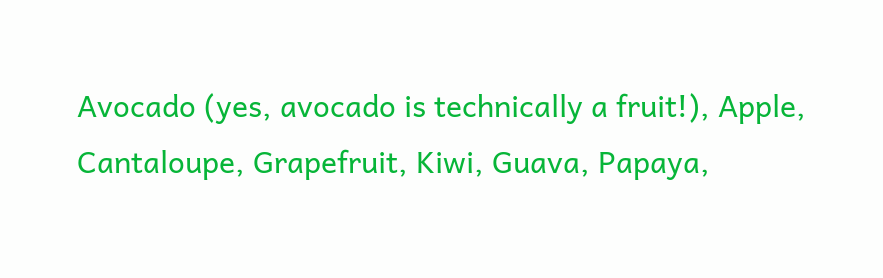Avocado (yes, avocado is technically a fruit!), Apple, Cantaloupe, Grapefruit, Kiwi, Guava, Papaya,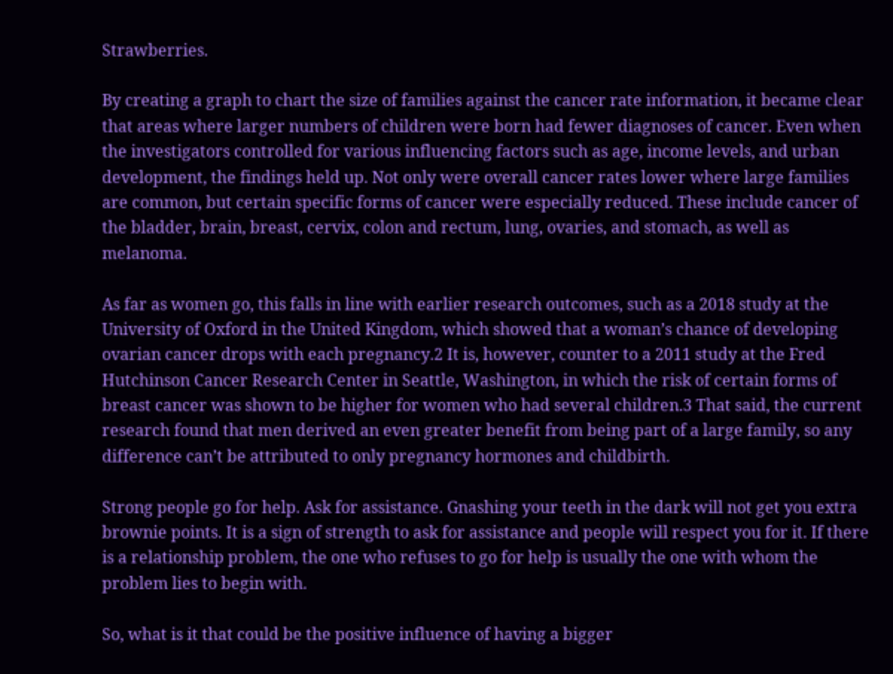Strawberries.

By creating a graph to chart the size of families against the cancer rate information, it became clear that areas where larger numbers of children were born had fewer diagnoses of cancer. Even when the investigators controlled for various influencing factors such as age, income levels, and urban development, the findings held up. Not only were overall cancer rates lower where large families are common, but certain specific forms of cancer were especially reduced. These include cancer of the bladder, brain, breast, cervix, colon and rectum, lung, ovaries, and stomach, as well as melanoma.

As far as women go, this falls in line with earlier research outcomes, such as a 2018 study at the University of Oxford in the United Kingdom, which showed that a woman’s chance of developing ovarian cancer drops with each pregnancy.2 It is, however, counter to a 2011 study at the Fred Hutchinson Cancer Research Center in Seattle, Washington, in which the risk of certain forms of breast cancer was shown to be higher for women who had several children.3 That said, the current research found that men derived an even greater benefit from being part of a large family, so any difference can’t be attributed to only pregnancy hormones and childbirth.

Strong people go for help. Ask for assistance. Gnashing your teeth in the dark will not get you extra brownie points. It is a sign of strength to ask for assistance and people will respect you for it. If there is a relationship problem, the one who refuses to go for help is usually the one with whom the problem lies to begin with.

So, what is it that could be the positive influence of having a bigger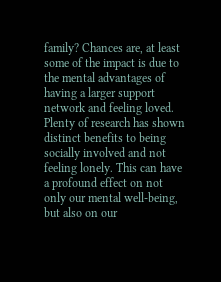family? Chances are, at least some of the impact is due to the mental advantages of having a larger support network and feeling loved. Plenty of research has shown distinct benefits to being socially involved and not feeling lonely. This can have a profound effect on not only our mental well-being, but also on our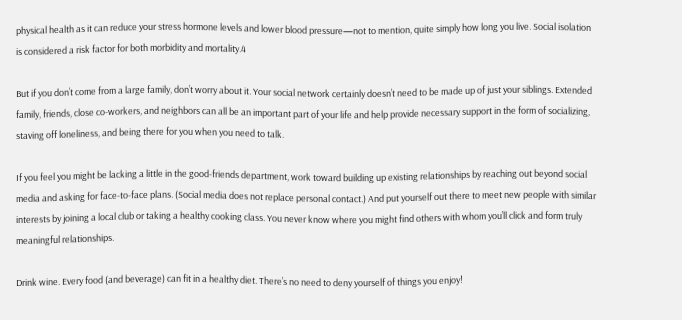physical health as it can reduce your stress hormone levels and lower blood pressure—not to mention, quite simply how long you live. Social isolation is considered a risk factor for both morbidity and mortality.4

But if you don’t come from a large family, don’t worry about it. Your social network certainly doesn’t need to be made up of just your siblings. Extended family, friends, close co-workers, and neighbors can all be an important part of your life and help provide necessary support in the form of socializing, staving off loneliness, and being there for you when you need to talk.

If you feel you might be lacking a little in the good-friends department, work toward building up existing relationships by reaching out beyond social media and asking for face-to-face plans. (Social media does not replace personal contact.) And put yourself out there to meet new people with similar interests by joining a local club or taking a healthy cooking class. You never know where you might find others with whom you’ll click and form truly meaningful relationships.

Drink wine. Every food (and beverage) can fit in a healthy diet. There’s no need to deny yourself of things you enjoy!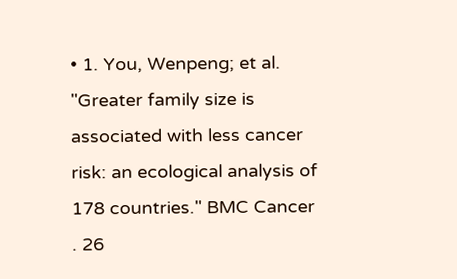• 1. You, Wenpeng; et al. "Greater family size is associated with less cancer risk: an ecological analysis of 178 countries." BMC Cancer . 26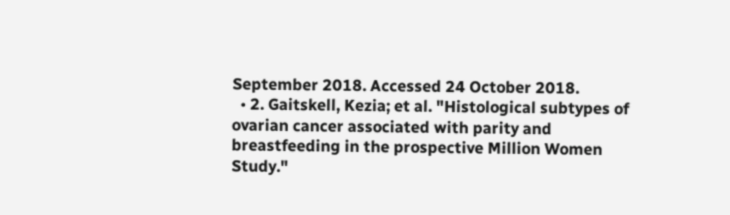September 2018. Accessed 24 October 2018.
  • 2. Gaitskell, Kezia; et al. "Histological subtypes of ovarian cancer associated with parity and breastfeeding in the prospective Million Women Study."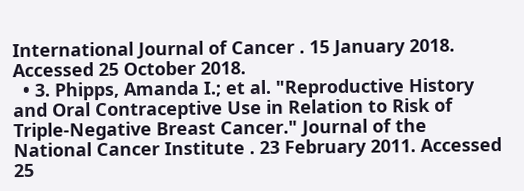International Journal of Cancer . 15 January 2018. Accessed 25 October 2018.
  • 3. Phipps, Amanda I.; et al. "Reproductive History and Oral Contraceptive Use in Relation to Risk of Triple-Negative Breast Cancer." Journal of the National Cancer Institute . 23 February 2011. Accessed 25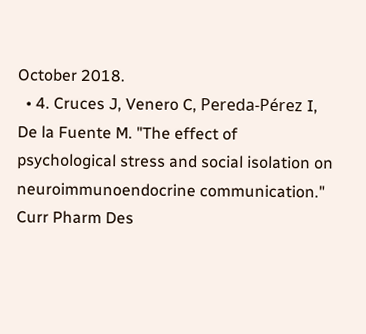October 2018.
  • 4. Cruces J, Venero C, Pereda-Pérez I, De la Fuente M. "The effect of psychological stress and social isolation on neuroimmunoendocrine communication." Curr Pharm Des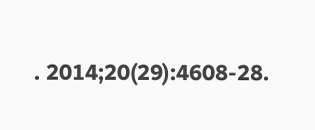. 2014;20(29):4608-28.